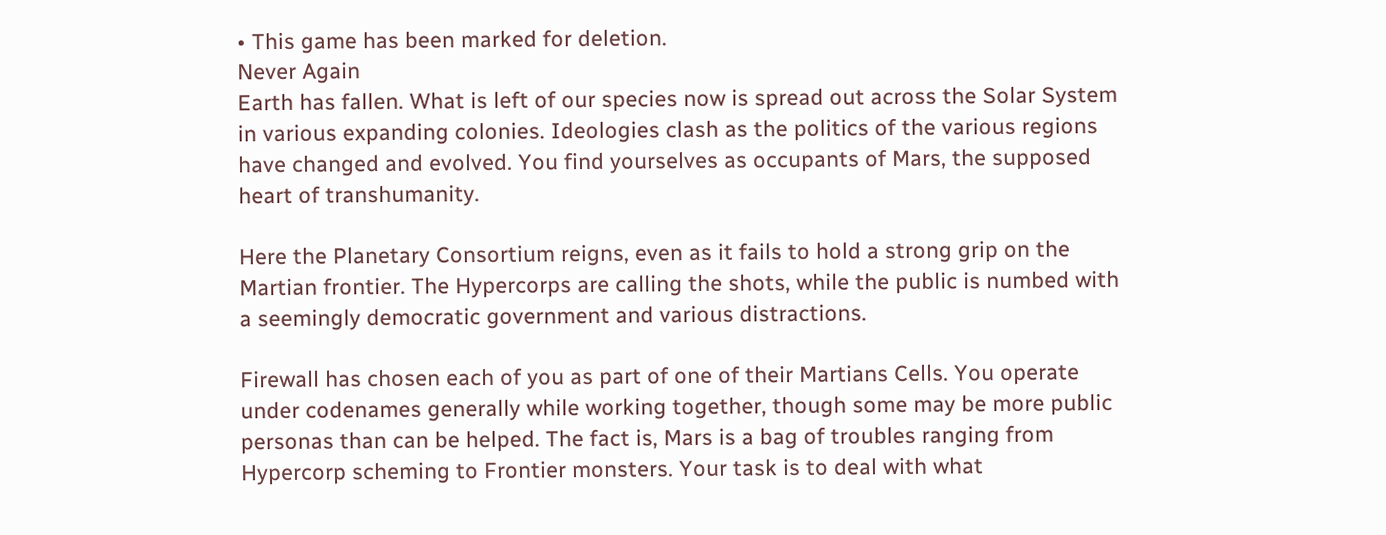• This game has been marked for deletion.
Never Again
Earth has fallen. What is left of our species now is spread out across the Solar System in various expanding colonies. Ideologies clash as the politics of the various regions have changed and evolved. You find yourselves as occupants of Mars, the supposed heart of transhumanity.

Here the Planetary Consortium reigns, even as it fails to hold a strong grip on the Martian frontier. The Hypercorps are calling the shots, while the public is numbed with a seemingly democratic government and various distractions.

Firewall has chosen each of you as part of one of their Martians Cells. You operate under codenames generally while working together, though some may be more public personas than can be helped. The fact is, Mars is a bag of troubles ranging from Hypercorp scheming to Frontier monsters. Your task is to deal with what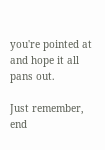you're pointed at and hope it all pans out.

Just remember, end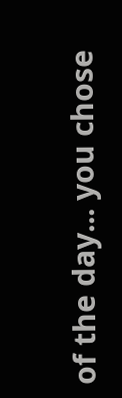of the day... you chose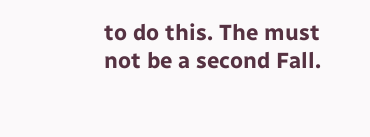to do this. The must not be a second Fall.